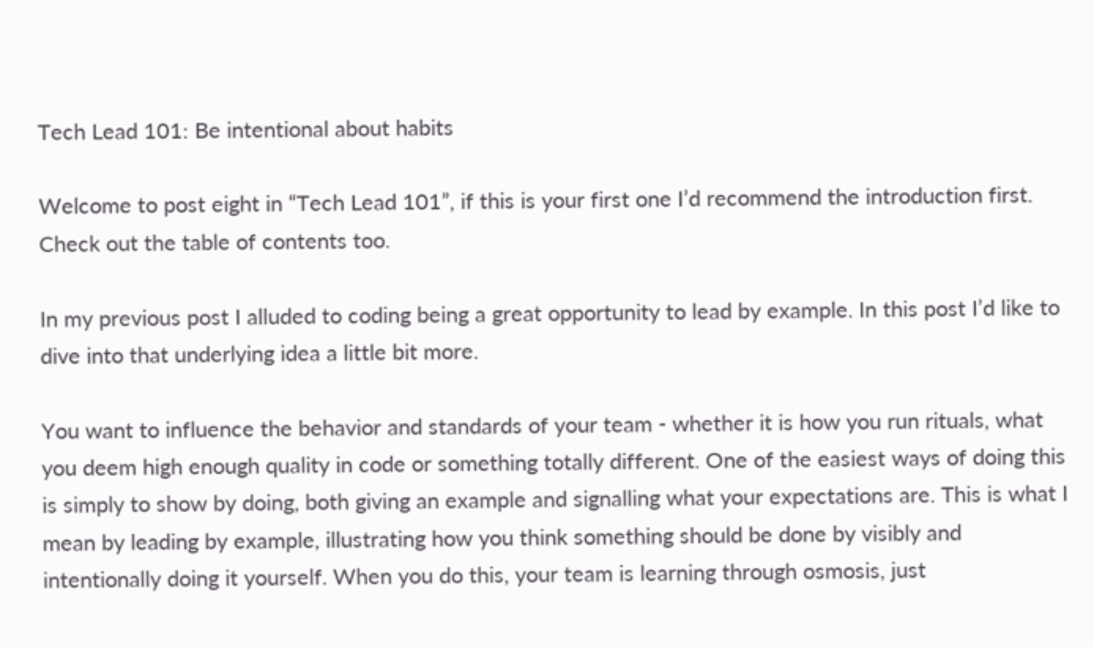Tech Lead 101: Be intentional about habits

Welcome to post eight in “Tech Lead 101”, if this is your first one I’d recommend the introduction first. Check out the table of contents too.

In my previous post I alluded to coding being a great opportunity to lead by example. In this post I’d like to dive into that underlying idea a little bit more.

You want to influence the behavior and standards of your team - whether it is how you run rituals, what you deem high enough quality in code or something totally different. One of the easiest ways of doing this is simply to show by doing, both giving an example and signalling what your expectations are. This is what I mean by leading by example, illustrating how you think something should be done by visibly and intentionally doing it yourself. When you do this, your team is learning through osmosis, just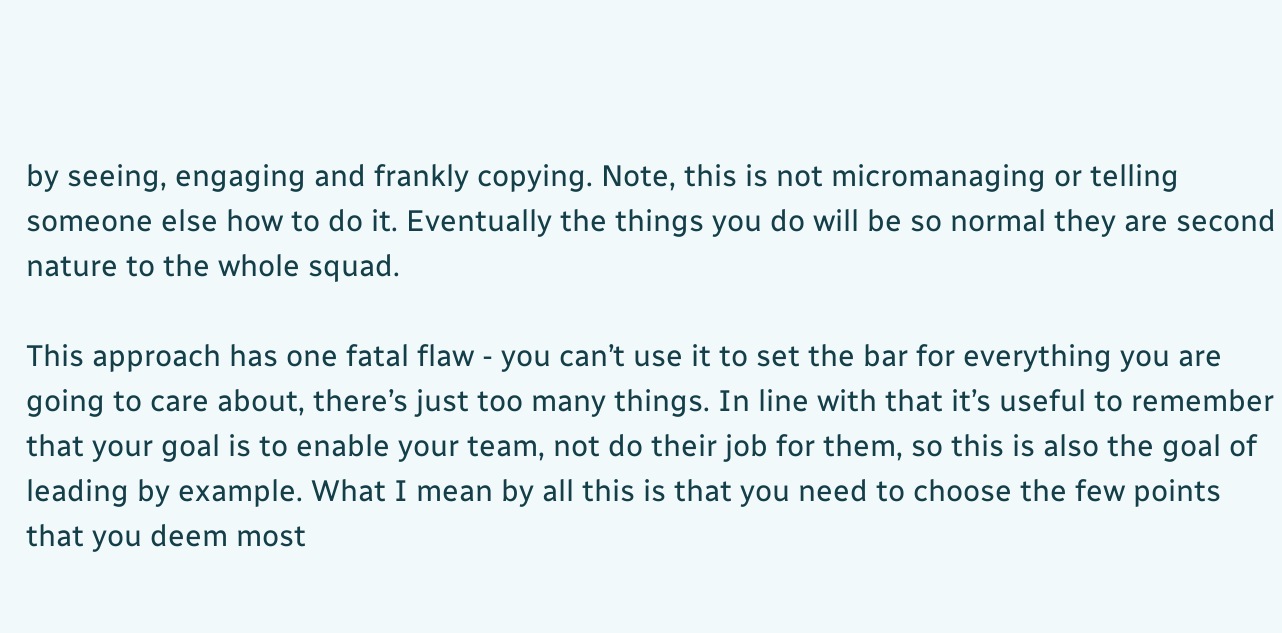by seeing, engaging and frankly copying. Note, this is not micromanaging or telling someone else how to do it. Eventually the things you do will be so normal they are second nature to the whole squad.

This approach has one fatal flaw - you can’t use it to set the bar for everything you are going to care about, there’s just too many things. In line with that it’s useful to remember that your goal is to enable your team, not do their job for them, so this is also the goal of leading by example. What I mean by all this is that you need to choose the few points that you deem most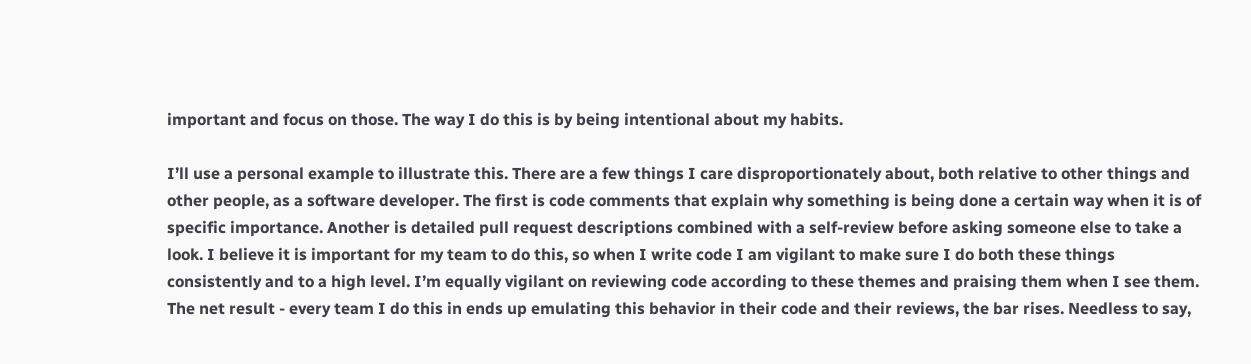important and focus on those. The way I do this is by being intentional about my habits.

I’ll use a personal example to illustrate this. There are a few things I care disproportionately about, both relative to other things and other people, as a software developer. The first is code comments that explain why something is being done a certain way when it is of specific importance. Another is detailed pull request descriptions combined with a self-review before asking someone else to take a look. I believe it is important for my team to do this, so when I write code I am vigilant to make sure I do both these things consistently and to a high level. I’m equally vigilant on reviewing code according to these themes and praising them when I see them. The net result - every team I do this in ends up emulating this behavior in their code and their reviews, the bar rises. Needless to say,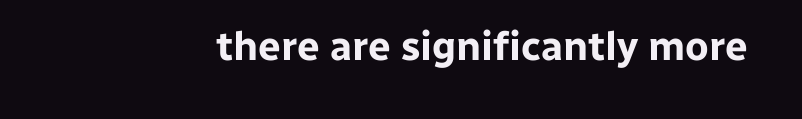there are significantly more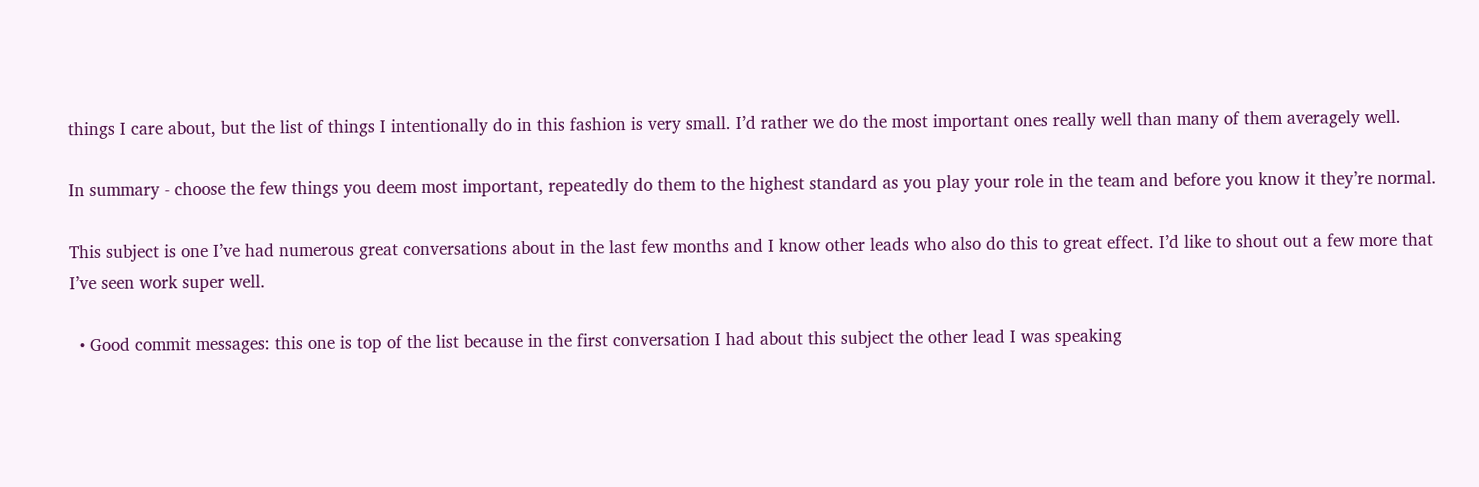things I care about, but the list of things I intentionally do in this fashion is very small. I’d rather we do the most important ones really well than many of them averagely well.

In summary - choose the few things you deem most important, repeatedly do them to the highest standard as you play your role in the team and before you know it they’re normal.

This subject is one I’ve had numerous great conversations about in the last few months and I know other leads who also do this to great effect. I’d like to shout out a few more that I’ve seen work super well.

  • Good commit messages: this one is top of the list because in the first conversation I had about this subject the other lead I was speaking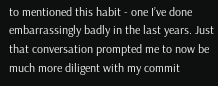to mentioned this habit - one I’ve done embarrassingly badly in the last years. Just that conversation prompted me to now be much more diligent with my commit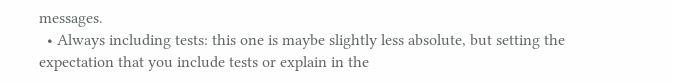messages.
  • Always including tests: this one is maybe slightly less absolute, but setting the expectation that you include tests or explain in the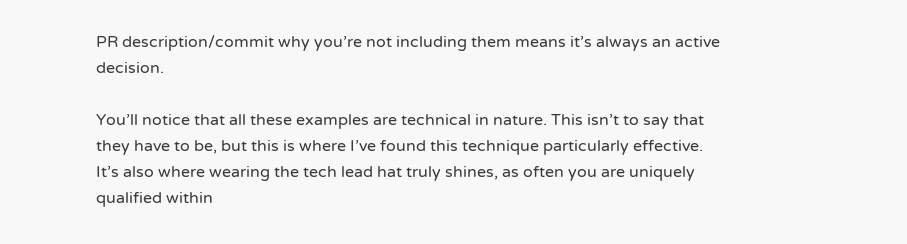PR description/commit why you’re not including them means it’s always an active decision.

You’ll notice that all these examples are technical in nature. This isn’t to say that they have to be, but this is where I’ve found this technique particularly effective. It’s also where wearing the tech lead hat truly shines, as often you are uniquely qualified within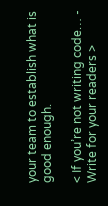your team to establish what is good enough.

< If you’re not writing code… - Write for your readers >